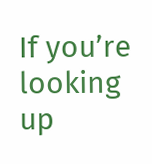If you’re looking up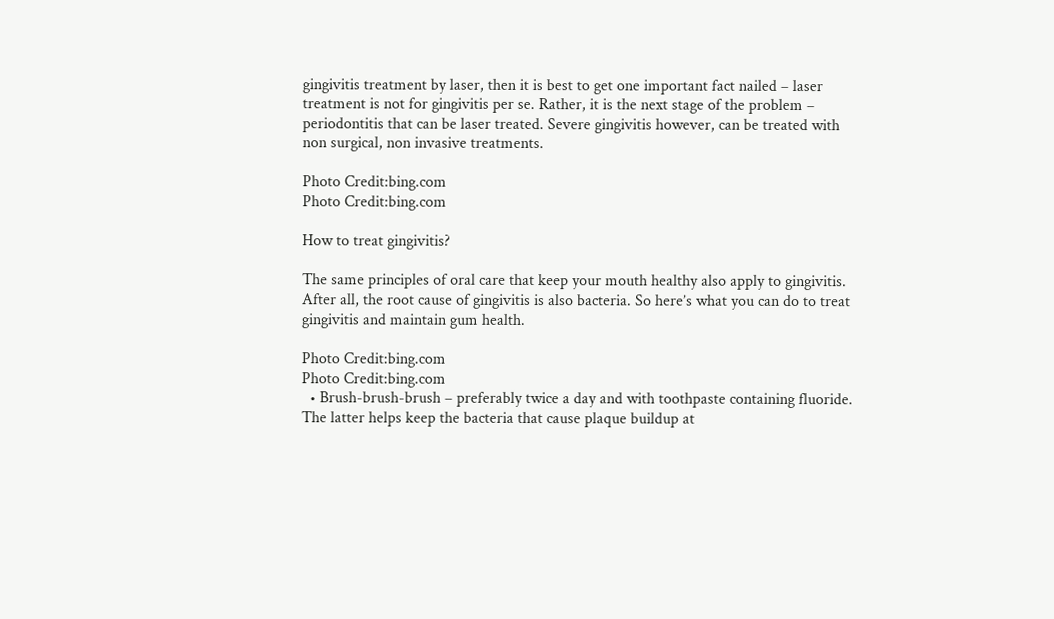gingivitis treatment by laser, then it is best to get one important fact nailed – laser treatment is not for gingivitis per se. Rather, it is the next stage of the problem – periodontitis that can be laser treated. Severe gingivitis however, can be treated with non surgical, non invasive treatments.

Photo Credit:bing.com
Photo Credit:bing.com

How to treat gingivitis?

The same principles of oral care that keep your mouth healthy also apply to gingivitis. After all, the root cause of gingivitis is also bacteria. So here’s what you can do to treat gingivitis and maintain gum health.

Photo Credit:bing.com
Photo Credit:bing.com
  • Brush-brush-brush – preferably twice a day and with toothpaste containing fluoride. The latter helps keep the bacteria that cause plaque buildup at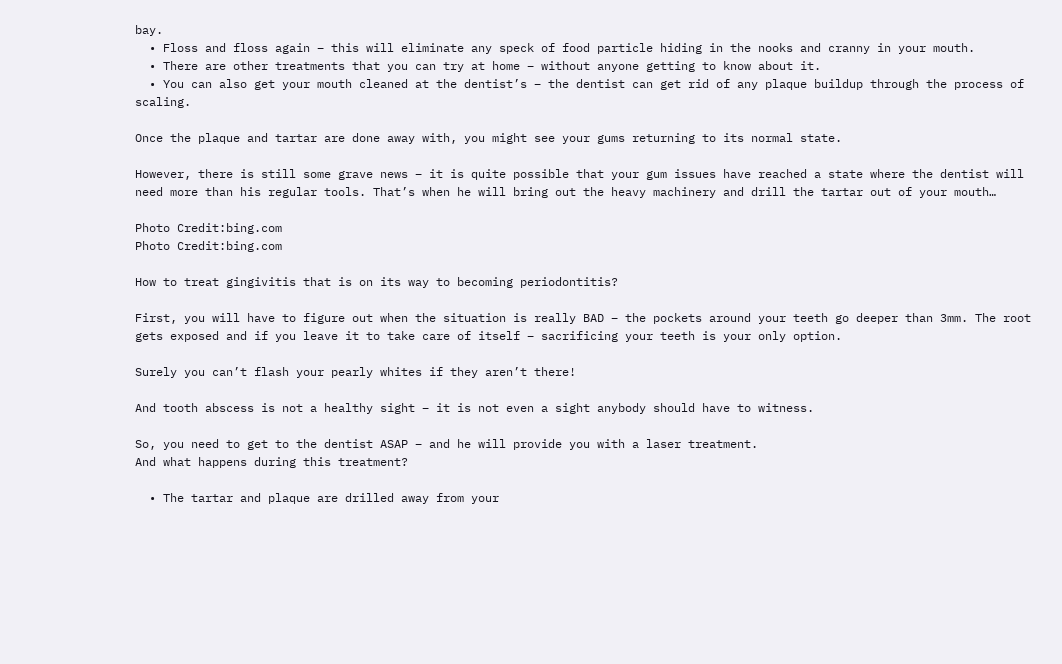bay.
  • Floss and floss again – this will eliminate any speck of food particle hiding in the nooks and cranny in your mouth.
  • There are other treatments that you can try at home – without anyone getting to know about it.
  • You can also get your mouth cleaned at the dentist’s – the dentist can get rid of any plaque buildup through the process of scaling.

Once the plaque and tartar are done away with, you might see your gums returning to its normal state.

However, there is still some grave news – it is quite possible that your gum issues have reached a state where the dentist will need more than his regular tools. That’s when he will bring out the heavy machinery and drill the tartar out of your mouth…

Photo Credit:bing.com
Photo Credit:bing.com

How to treat gingivitis that is on its way to becoming periodontitis?

First, you will have to figure out when the situation is really BAD – the pockets around your teeth go deeper than 3mm. The root gets exposed and if you leave it to take care of itself – sacrificing your teeth is your only option.

Surely you can’t flash your pearly whites if they aren’t there!

And tooth abscess is not a healthy sight – it is not even a sight anybody should have to witness.

So, you need to get to the dentist ASAP – and he will provide you with a laser treatment.
And what happens during this treatment?

  • The tartar and plaque are drilled away from your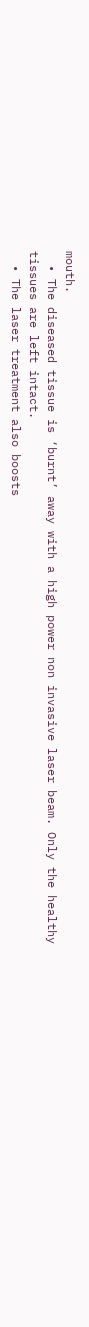mouth.
  • The diseased tissue is ‘burnt’ away with a high power non invasive laser beam. Only the healthy tissues are left intact.
  • The laser treatment also boosts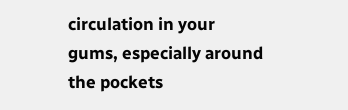circulation in your gums, especially around the pockets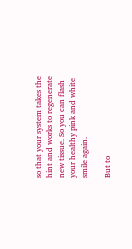so that your system takes the hint and works to regenerate new tissue. So you can flash your healthy pink and white smile again.

But to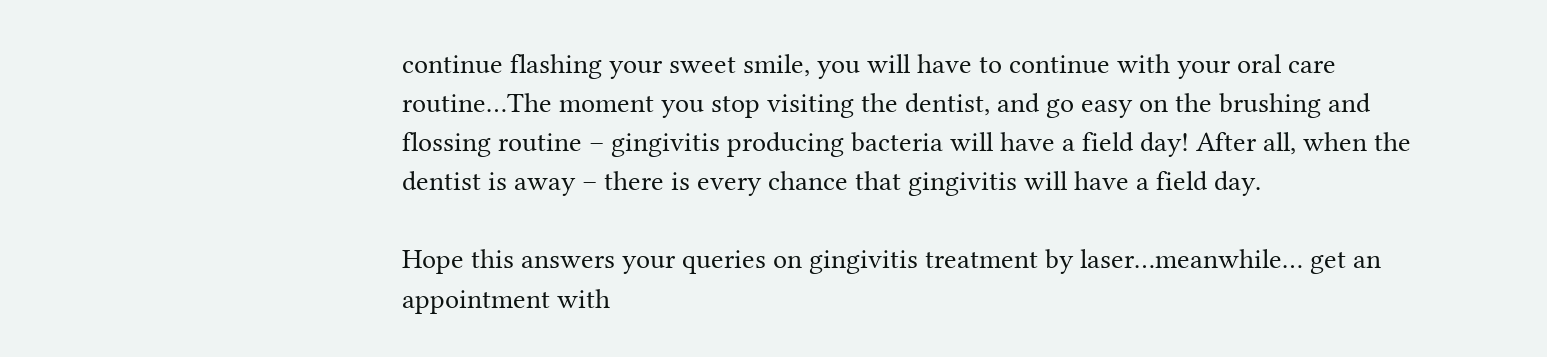continue flashing your sweet smile, you will have to continue with your oral care routine…The moment you stop visiting the dentist, and go easy on the brushing and flossing routine – gingivitis producing bacteria will have a field day! After all, when the dentist is away – there is every chance that gingivitis will have a field day.

Hope this answers your queries on gingivitis treatment by laser…meanwhile… get an appointment with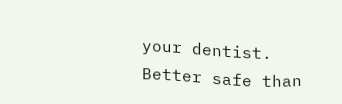your dentist. Better safe than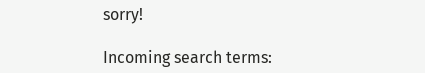sorry!

Incoming search terms: